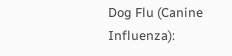Dog Flu (Canine Influenza):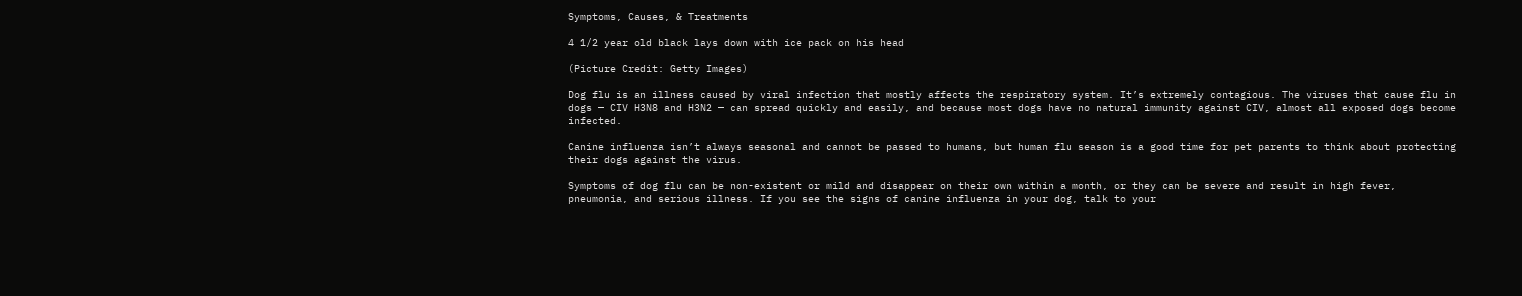Symptoms, Causes, & Treatments

4 1/2 year old black lays down with ice pack on his head

(Picture Credit: Getty Images)

Dog flu is an illness caused by viral infection that mostly affects the respiratory system. It’s extremely contagious. The viruses that cause flu in dogs — CIV H3N8 and H3N2 — can spread quickly and easily, and because most dogs have no natural immunity against CIV, almost all exposed dogs become infected.

Canine influenza isn’t always seasonal and cannot be passed to humans, but human flu season is a good time for pet parents to think about protecting their dogs against the virus.

Symptoms of dog flu can be non-existent or mild and disappear on their own within a month, or they can be severe and result in high fever, pneumonia, and serious illness. If you see the signs of canine influenza in your dog, talk to your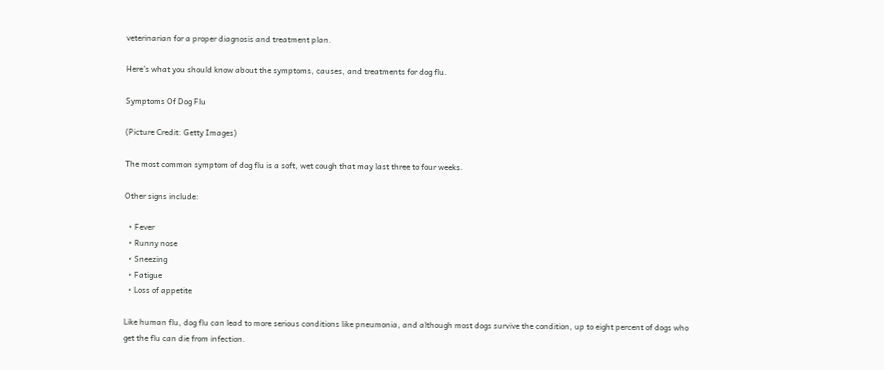veterinarian for a proper diagnosis and treatment plan.

Here’s what you should know about the symptoms, causes, and treatments for dog flu.

Symptoms Of Dog Flu

(Picture Credit: Getty Images)

The most common symptom of dog flu is a soft, wet cough that may last three to four weeks.

Other signs include:

  • Fever
  • Runny nose
  • Sneezing
  • Fatigue
  • Loss of appetite

Like human flu, dog flu can lead to more serious conditions like pneumonia, and although most dogs survive the condition, up to eight percent of dogs who get the flu can die from infection.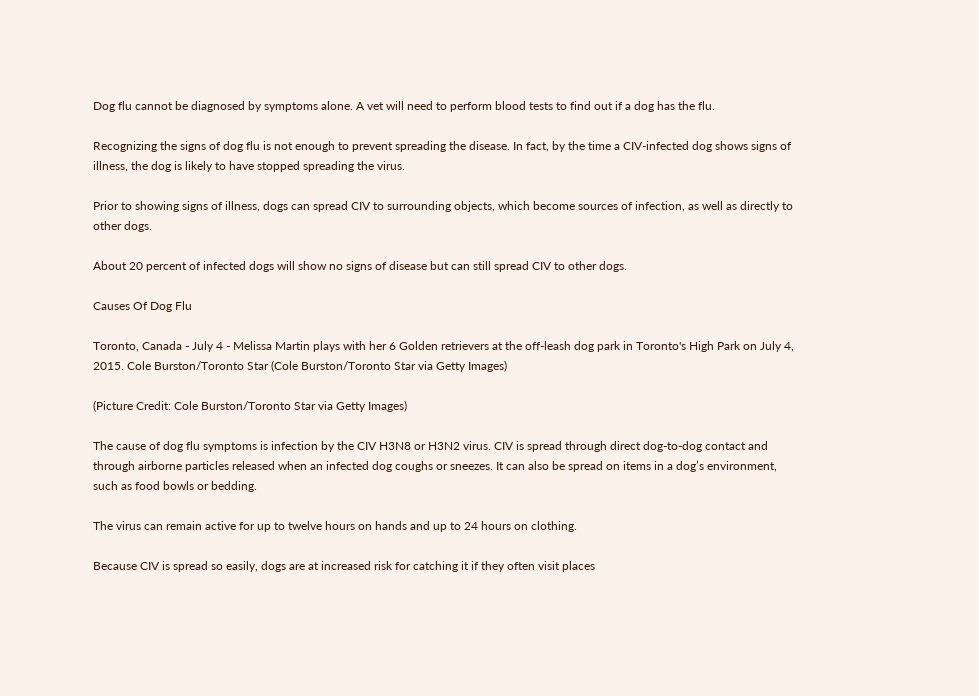Dog flu cannot be diagnosed by symptoms alone. A vet will need to perform blood tests to find out if a dog has the flu.

Recognizing the signs of dog flu is not enough to prevent spreading the disease. In fact, by the time a CIV-infected dog shows signs of illness, the dog is likely to have stopped spreading the virus.

Prior to showing signs of illness, dogs can spread CIV to surrounding objects, which become sources of infection, as well as directly to other dogs.

About 20 percent of infected dogs will show no signs of disease but can still spread CIV to other dogs.

Causes Of Dog Flu

Toronto, Canada - July 4 - Melissa Martin plays with her 6 Golden retrievers at the off-leash dog park in Toronto's High Park on July 4, 2015. Cole Burston/Toronto Star (Cole Burston/Toronto Star via Getty Images)

(Picture Credit: Cole Burston/Toronto Star via Getty Images)

The cause of dog flu symptoms is infection by the CIV H3N8 or H3N2 virus. CIV is spread through direct dog-to-dog contact and through airborne particles released when an infected dog coughs or sneezes. It can also be spread on items in a dog’s environment, such as food bowls or bedding.

The virus can remain active for up to twelve hours on hands and up to 24 hours on clothing.

Because CIV is spread so easily, dogs are at increased risk for catching it if they often visit places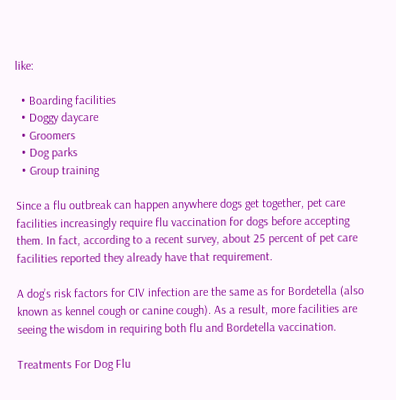like:

  • Boarding facilities
  • Doggy daycare
  • Groomers
  • Dog parks
  • Group training

Since a flu outbreak can happen anywhere dogs get together, pet care facilities increasingly require flu vaccination for dogs before accepting them. In fact, according to a recent survey, about 25 percent of pet care facilities reported they already have that requirement.

A dog’s risk factors for CIV infection are the same as for Bordetella (also known as kennel cough or canine cough). As a result, more facilities are seeing the wisdom in requiring both flu and Bordetella vaccination.

Treatments For Dog Flu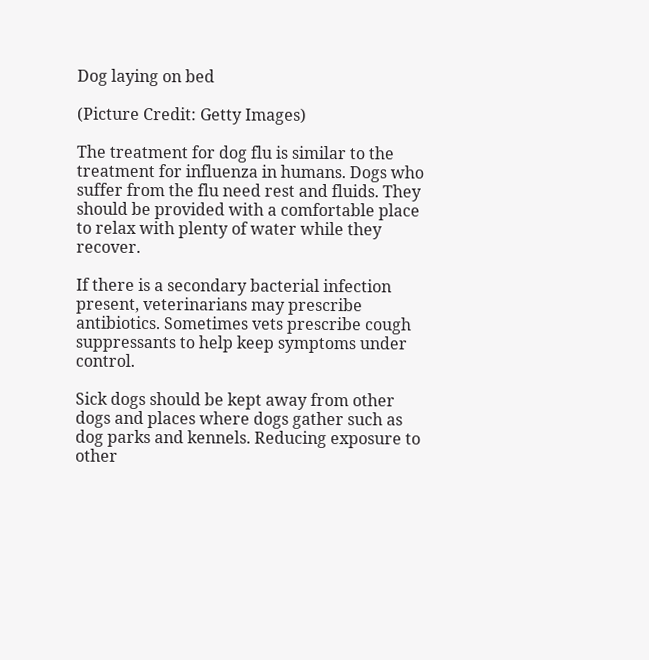Dog laying on bed

(Picture Credit: Getty Images)

The treatment for dog flu is similar to the treatment for influenza in humans. Dogs who suffer from the flu need rest and fluids. They should be provided with a comfortable place to relax with plenty of water while they recover.

If there is a secondary bacterial infection present, veterinarians may prescribe antibiotics. Sometimes vets prescribe cough suppressants to help keep symptoms under control.

Sick dogs should be kept away from other dogs and places where dogs gather such as dog parks and kennels. Reducing exposure to other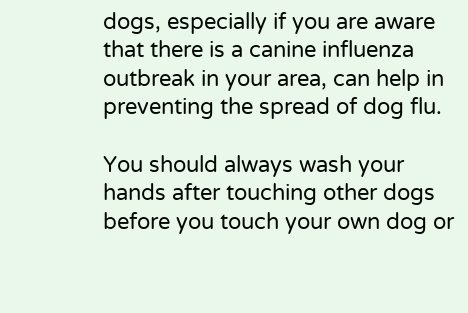dogs, especially if you are aware that there is a canine influenza outbreak in your area, can help in preventing the spread of dog flu.

You should always wash your hands after touching other dogs before you touch your own dog or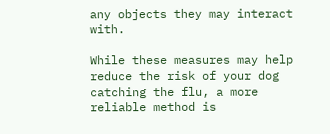any objects they may interact with.

While these measures may help reduce the risk of your dog catching the flu, a more reliable method is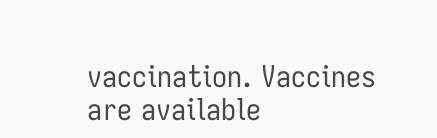vaccination. Vaccines are available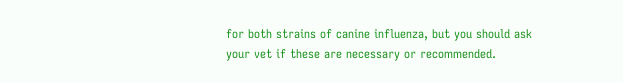for both strains of canine influenza, but you should ask your vet if these are necessary or recommended.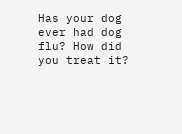Has your dog ever had dog flu? How did you treat it?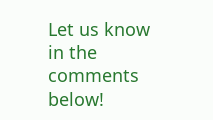Let us know in the comments below!